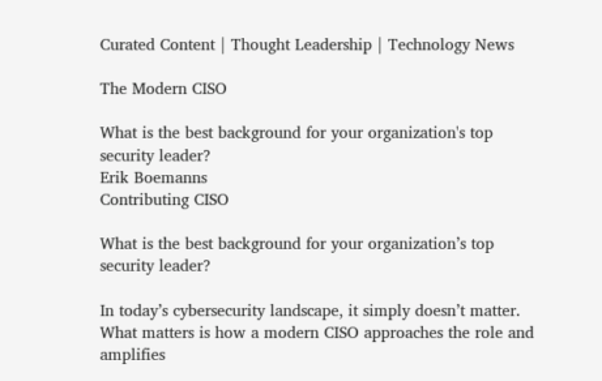Curated Content | Thought Leadership | Technology News

The Modern CISO

What is the best background for your organization's top security leader?
Erik Boemanns
Contributing CISO

What is the best background for your organization’s top security leader?

In today’s cybersecurity landscape, it simply doesn’t matter. What matters is how a modern CISO approaches the role and amplifies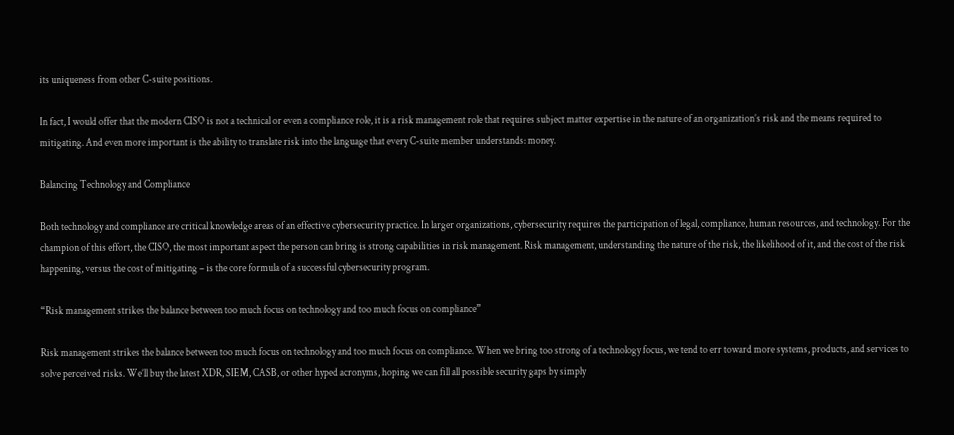its uniqueness from other C-suite positions.

In fact, I would offer that the modern CISO is not a technical or even a compliance role, it is a risk management role that requires subject matter expertise in the nature of an organization’s risk and the means required to mitigating. And even more important is the ability to translate risk into the language that every C-suite member understands: money.

Balancing Technology and Compliance

Both technology and compliance are critical knowledge areas of an effective cybersecurity practice. In larger organizations, cybersecurity requires the participation of legal, compliance, human resources, and technology. For the champion of this effort, the CISO, the most important aspect the person can bring is strong capabilities in risk management. Risk management, understanding the nature of the risk, the likelihood of it, and the cost of the risk happening, versus the cost of mitigating – is the core formula of a successful cybersecurity program.

“Risk management strikes the balance between too much focus on technology and too much focus on compliance”

Risk management strikes the balance between too much focus on technology and too much focus on compliance. When we bring too strong of a technology focus, we tend to err toward more systems, products, and services to solve perceived risks. We’ll buy the latest XDR, SIEM, CASB, or other hyped acronyms, hoping we can fill all possible security gaps by simply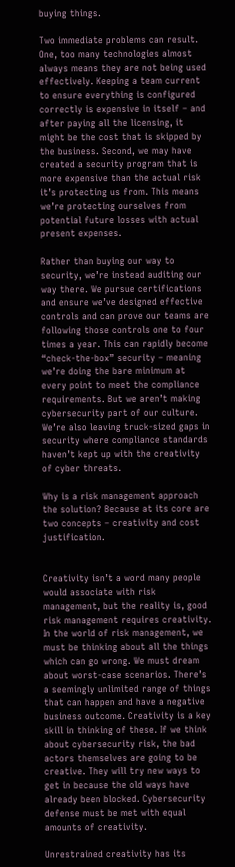buying things.

Two immediate problems can result. One, too many technologies almost always means they are not being used effectively. Keeping a team current to ensure everything is configured correctly is expensive in itself – and after paying all the licensing, it might be the cost that is skipped by the business. Second, we may have created a security program that is more expensive than the actual risk it’s protecting us from. This means we’re protecting ourselves from potential future losses with actual present expenses.

Rather than buying our way to security, we’re instead auditing our way there. We pursue certifications and ensure we’ve designed effective controls and can prove our teams are following those controls one to four times a year. This can rapidly become “check-the-box” security – meaning we’re doing the bare minimum at every point to meet the compliance requirements. But we aren’t making cybersecurity part of our culture. We’re also leaving truck-sized gaps in security where compliance standards haven’t kept up with the creativity of cyber threats.

Why is a risk management approach the solution? Because at its core are two concepts – creativity and cost justification.


Creativity isn’t a word many people would associate with risk management, but the reality is, good risk management requires creativity. In the world of risk management, we must be thinking about all the things which can go wrong. We must dream about worst-case scenarios. There’s a seemingly unlimited range of things that can happen and have a negative business outcome. Creativity is a key skill in thinking of these. If we think about cybersecurity risk, the bad actors themselves are going to be creative. They will try new ways to get in because the old ways have already been blocked. Cybersecurity defense must be met with equal amounts of creativity.

Unrestrained creativity has its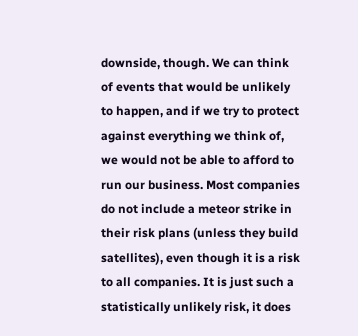downside, though. We can think of events that would be unlikely to happen, and if we try to protect against everything we think of, we would not be able to afford to run our business. Most companies do not include a meteor strike in their risk plans (unless they build satellites), even though it is a risk to all companies. It is just such a statistically unlikely risk, it does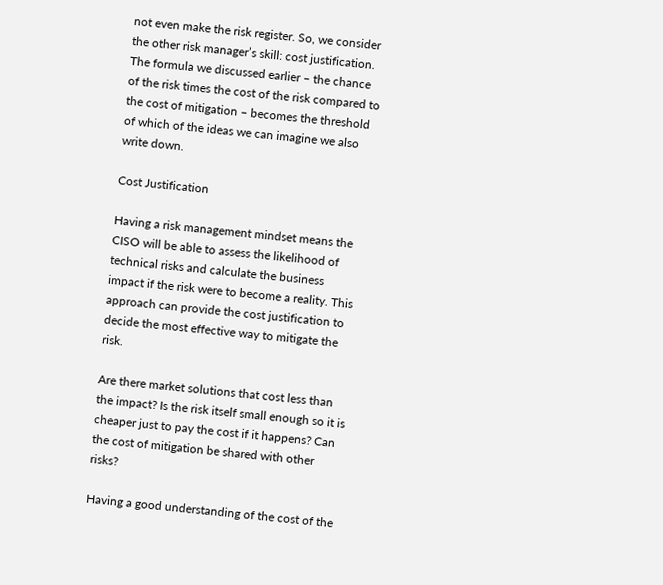not even make the risk register. So, we consider the other risk manager’s skill: cost justification. The formula we discussed earlier – the chance of the risk times the cost of the risk compared to the cost of mitigation – becomes the threshold of which of the ideas we can imagine we also write down.

Cost Justification

Having a risk management mindset means the CISO will be able to assess the likelihood of technical risks and calculate the business impact if the risk were to become a reality. This approach can provide the cost justification to decide the most effective way to mitigate the risk.

Are there market solutions that cost less than the impact? Is the risk itself small enough so it is cheaper just to pay the cost if it happens? Can the cost of mitigation be shared with other risks?

Having a good understanding of the cost of the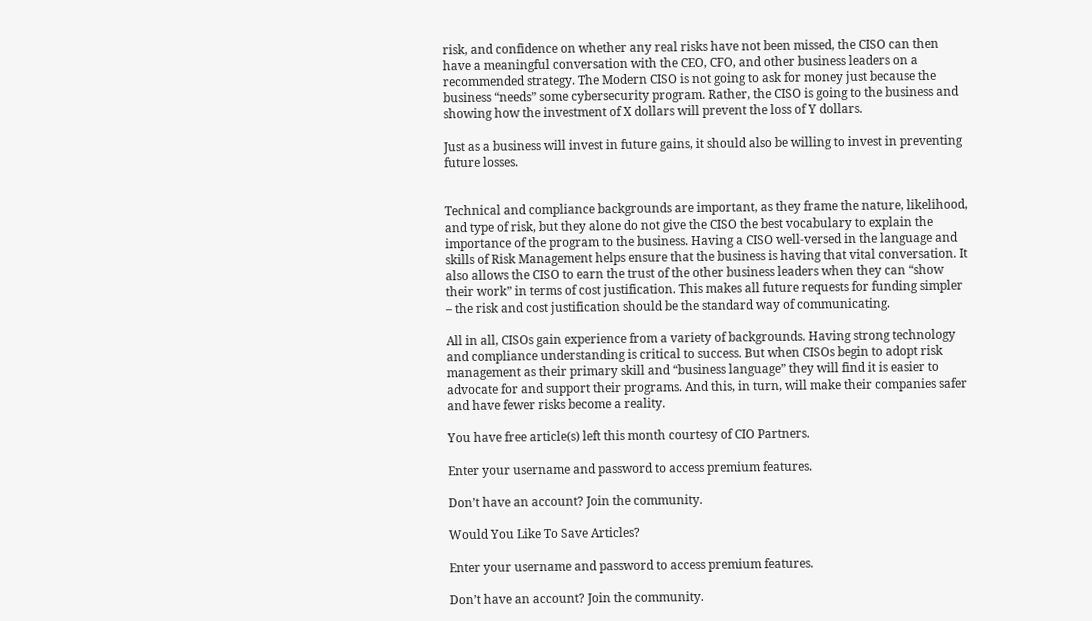risk, and confidence on whether any real risks have not been missed, the CISO can then have a meaningful conversation with the CEO, CFO, and other business leaders on a recommended strategy. The Modern CISO is not going to ask for money just because the business “needs” some cybersecurity program. Rather, the CISO is going to the business and showing how the investment of X dollars will prevent the loss of Y dollars.

Just as a business will invest in future gains, it should also be willing to invest in preventing future losses.


Technical and compliance backgrounds are important, as they frame the nature, likelihood, and type of risk, but they alone do not give the CISO the best vocabulary to explain the importance of the program to the business. Having a CISO well-versed in the language and skills of Risk Management helps ensure that the business is having that vital conversation. It also allows the CISO to earn the trust of the other business leaders when they can “show their work” in terms of cost justification. This makes all future requests for funding simpler – the risk and cost justification should be the standard way of communicating.

All in all, CISOs gain experience from a variety of backgrounds. Having strong technology and compliance understanding is critical to success. But when CISOs begin to adopt risk management as their primary skill and “business language” they will find it is easier to advocate for and support their programs. And this, in turn, will make their companies safer and have fewer risks become a reality.

You have free article(s) left this month courtesy of CIO Partners.

Enter your username and password to access premium features.

Don’t have an account? Join the community.

Would You Like To Save Articles?

Enter your username and password to access premium features.

Don’t have an account? Join the community.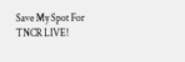Save My Spot For TNCR LIVE!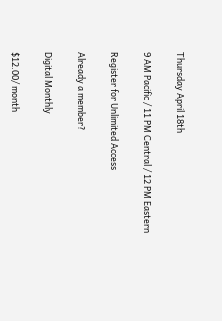Thursday April 18th

9 AM Pacific / 11 PM Central / 12 PM Eastern

Register for Unlimited Access

Already a member?

Digital Monthly

$12.00/ month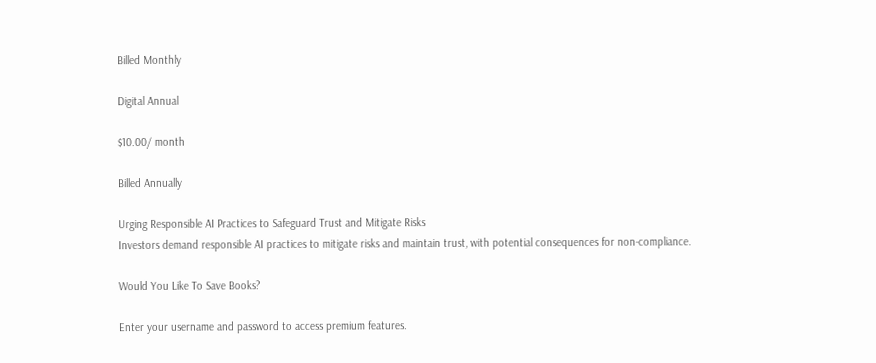Billed Monthly

Digital Annual

$10.00/ month

Billed Annually

Urging Responsible AI Practices to Safeguard Trust and Mitigate Risks
Investors demand responsible AI practices to mitigate risks and maintain trust, with potential consequences for non-compliance.

Would You Like To Save Books?

Enter your username and password to access premium features.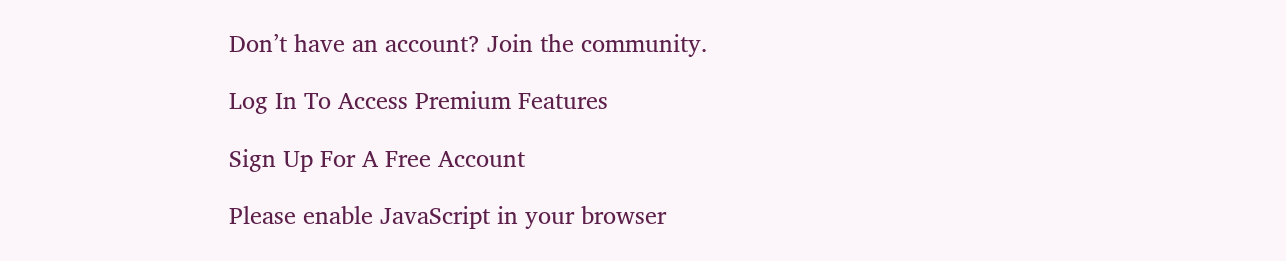Don’t have an account? Join the community.

Log In To Access Premium Features

Sign Up For A Free Account

Please enable JavaScript in your browser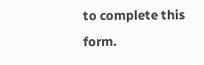to complete this form.